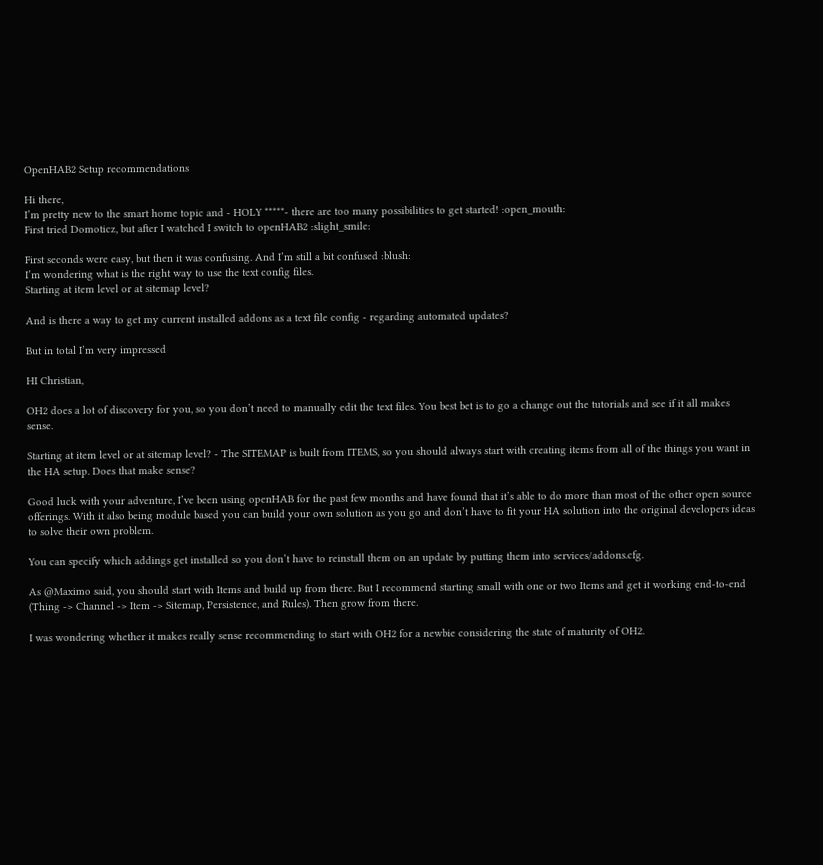OpenHAB2 Setup recommendations

Hi there,
I’m pretty new to the smart home topic and - HOLY *****- there are too many possibilities to get started! :open_mouth:
First tried Domoticz, but after I watched I switch to openHAB2 :slight_smile:

First seconds were easy, but then it was confusing. And I’m still a bit confused :blush:
I’m wondering what is the right way to use the text config files.
Starting at item level or at sitemap level?

And is there a way to get my current installed addons as a text file config - regarding automated updates?

But in total I’m very impressed

HI Christian,

OH2 does a lot of discovery for you, so you don’t need to manually edit the text files. You best bet is to go a change out the tutorials and see if it all makes sense.

Starting at item level or at sitemap level? - The SITEMAP is built from ITEMS, so you should always start with creating items from all of the things you want in the HA setup. Does that make sense?

Good luck with your adventure, I’ve been using openHAB for the past few months and have found that it’s able to do more than most of the other open source offerings. With it also being module based you can build your own solution as you go and don’t have to fit your HA solution into the original developers ideas to solve their own problem.

You can specify which addings get installed so you don’t have to reinstall them on an update by putting them into services/addons.cfg.

As @Maximo said, you should start with Items and build up from there. But I recommend starting small with one or two Items and get it working end-to-end (Thing -> Channel -> Item -> Sitemap, Persistence, and Rules). Then grow from there.

I was wondering whether it makes really sense recommending to start with OH2 for a newbie considering the state of maturity of OH2.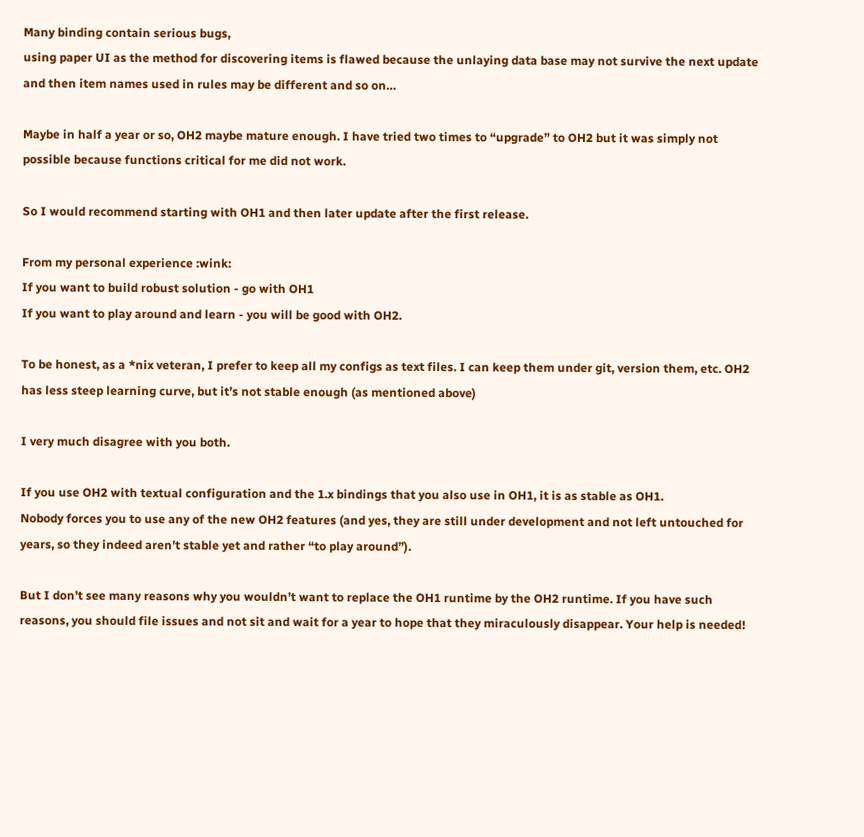Many binding contain serious bugs,
using paper UI as the method for discovering items is flawed because the unlaying data base may not survive the next update and then item names used in rules may be different and so on…

Maybe in half a year or so, OH2 maybe mature enough. I have tried two times to “upgrade” to OH2 but it was simply not possible because functions critical for me did not work.

So I would recommend starting with OH1 and then later update after the first release.

From my personal experience :wink:
If you want to build robust solution - go with OH1
If you want to play around and learn - you will be good with OH2.

To be honest, as a *nix veteran, I prefer to keep all my configs as text files. I can keep them under git, version them, etc. OH2 has less steep learning curve, but it’s not stable enough (as mentioned above)

I very much disagree with you both.

If you use OH2 with textual configuration and the 1.x bindings that you also use in OH1, it is as stable as OH1.
Nobody forces you to use any of the new OH2 features (and yes, they are still under development and not left untouched for years, so they indeed aren’t stable yet and rather “to play around”).

But I don’t see many reasons why you wouldn’t want to replace the OH1 runtime by the OH2 runtime. If you have such reasons, you should file issues and not sit and wait for a year to hope that they miraculously disappear. Your help is needed!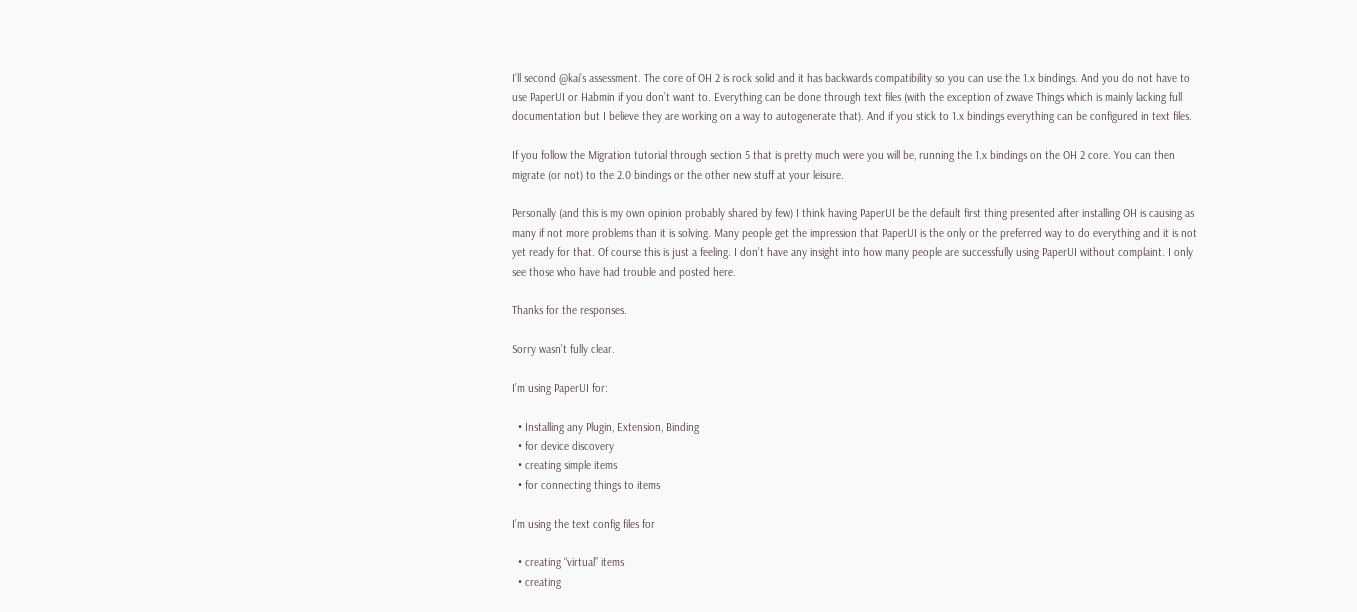I’ll second @kai’s assessment. The core of OH 2 is rock solid and it has backwards compatibility so you can use the 1.x bindings. And you do not have to use PaperUI or Habmin if you don’t want to. Everything can be done through text files (with the exception of zwave Things which is mainly lacking full documentation but I believe they are working on a way to autogenerate that). And if you stick to 1.x bindings everything can be configured in text files.

If you follow the Migration tutorial through section 5 that is pretty much were you will be, running the 1.x bindings on the OH 2 core. You can then migrate (or not) to the 2.0 bindings or the other new stuff at your leisure.

Personally (and this is my own opinion probably shared by few) I think having PaperUI be the default first thing presented after installing OH is causing as many if not more problems than it is solving. Many people get the impression that PaperUI is the only or the preferred way to do everything and it is not yet ready for that. Of course this is just a feeling. I don’t have any insight into how many people are successfully using PaperUI without complaint. I only see those who have had trouble and posted here.

Thanks for the responses.

Sorry wasn’t fully clear.

I’m using PaperUI for:

  • Installing any Plugin, Extension, Binding
  • for device discovery
  • creating simple items
  • for connecting things to items

I’m using the text config files for

  • creating “virtual” items
  • creating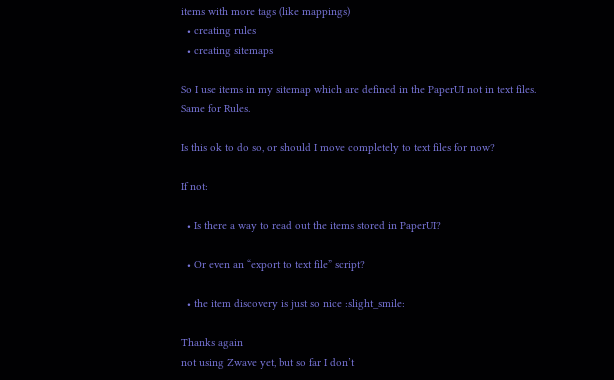items with more tags (like mappings)
  • creating rules
  • creating sitemaps

So I use items in my sitemap which are defined in the PaperUI not in text files.
Same for Rules.

Is this ok to do so, or should I move completely to text files for now?

If not:

  • Is there a way to read out the items stored in PaperUI?

  • Or even an “export to text file” script?

  • the item discovery is just so nice :slight_smile:

Thanks again
not using Zwave yet, but so far I don’t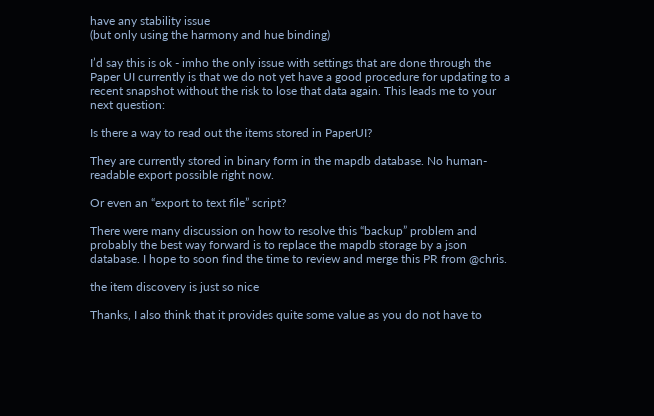have any stability issue
(but only using the harmony and hue binding)

I’d say this is ok - imho the only issue with settings that are done through the Paper UI currently is that we do not yet have a good procedure for updating to a recent snapshot without the risk to lose that data again. This leads me to your next question:

Is there a way to read out the items stored in PaperUI?

They are currently stored in binary form in the mapdb database. No human-readable export possible right now.

Or even an “export to text file” script?

There were many discussion on how to resolve this “backup” problem and probably the best way forward is to replace the mapdb storage by a json database. I hope to soon find the time to review and merge this PR from @chris.

the item discovery is just so nice

Thanks, I also think that it provides quite some value as you do not have to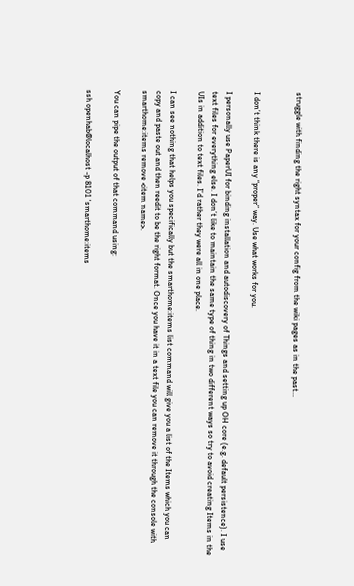struggle with finding the right syntax for your config from the wiki pages as in the past…


I don’t think there is any “proper” way. Use what works for you.

I personally use PaperUI for binding installation and autodiscovery of Things and setting up OH core (e.g. default persistence). I use text files for everything else. I don’t like to maintain the same type of thing in two different ways so try to avoid creating Items in the UIs in addition to text files. I’d rather they were all in one place.

I can see nothing that helps you specifically but the smarthome:items list command will give you a list of the Items which you can copy and paste out and then reedit to be the right format. Once you have it in a text file you can remove it through the console with smarthome:items remove <item name>.

You can pipe the output of that command using:

ssh openhab@localhost -p 8101 'smarthome:items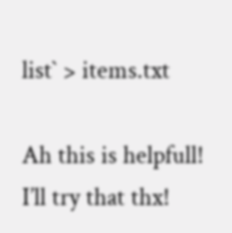list` > items.txt

Ah this is helpfull! I’ll try that thx!